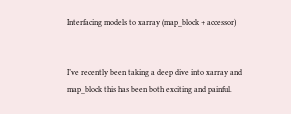Interfacing models to xarray (map_block + accessor)


I’ve recently been taking a deep dive into xarray and map_block this has been both exciting and painful.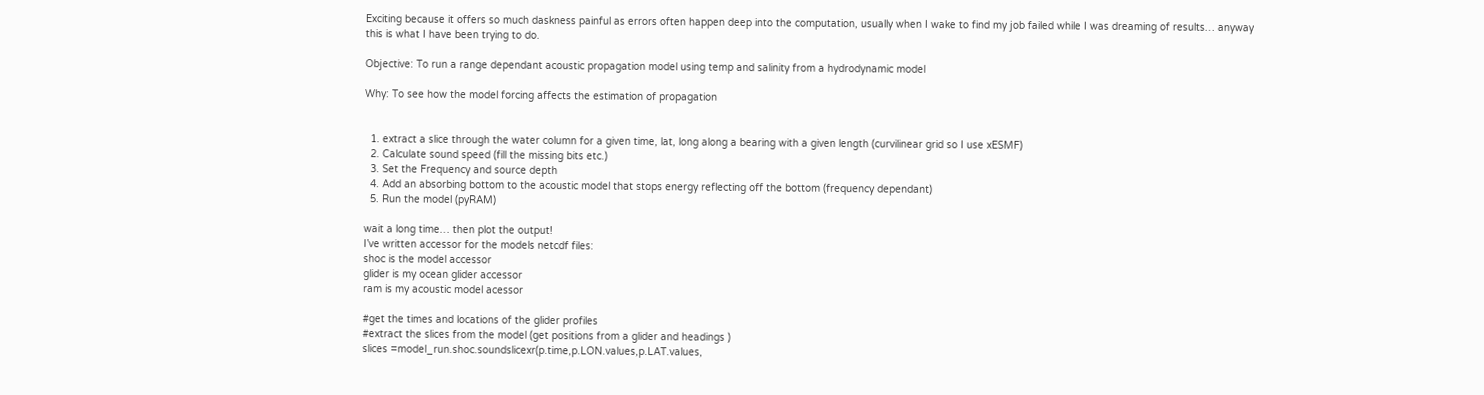Exciting because it offers so much daskness painful as errors often happen deep into the computation, usually when I wake to find my job failed while I was dreaming of results… anyway this is what I have been trying to do.

Objective: To run a range dependant acoustic propagation model using temp and salinity from a hydrodynamic model

Why: To see how the model forcing affects the estimation of propagation


  1. extract a slice through the water column for a given time, lat, long along a bearing with a given length (curvilinear grid so I use xESMF)
  2. Calculate sound speed (fill the missing bits etc.)
  3. Set the Frequency and source depth
  4. Add an absorbing bottom to the acoustic model that stops energy reflecting off the bottom (frequency dependant)
  5. Run the model (pyRAM)

wait a long time… then plot the output!
I’ve written accessor for the models netcdf files:
shoc is the model accessor
glider is my ocean glider accessor
ram is my acoustic model acessor

#get the times and locations of the glider profiles
#extract the slices from the model (get positions from a glider and headings )
slices =model_run.shoc.soundslicexr(p.time,p.LON.values,p.LAT.values,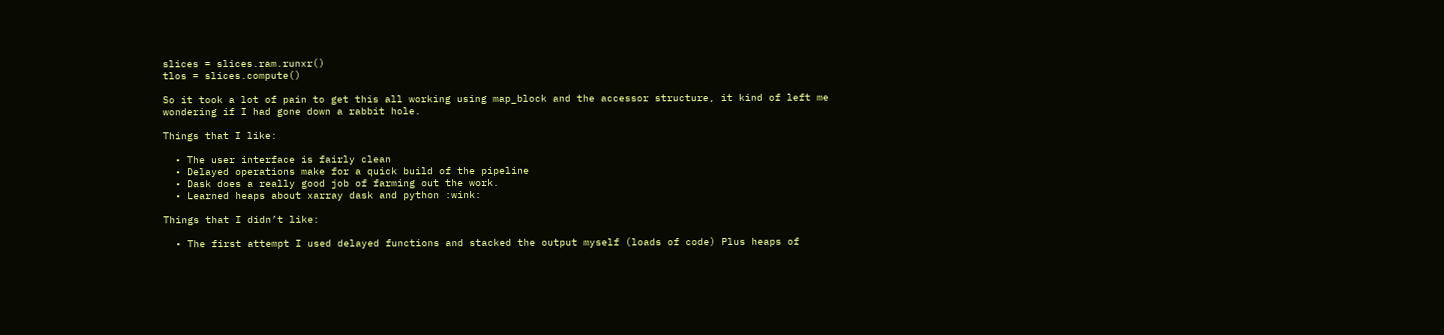slices = slices.ram.runxr()
tlos = slices.compute()

So it took a lot of pain to get this all working using map_block and the accessor structure, it kind of left me wondering if I had gone down a rabbit hole.

Things that I like:

  • The user interface is fairly clean
  • Delayed operations make for a quick build of the pipeline
  • Dask does a really good job of farming out the work.
  • Learned heaps about xarray dask and python :wink:

Things that I didn’t like:

  • The first attempt I used delayed functions and stacked the output myself (loads of code) Plus heaps of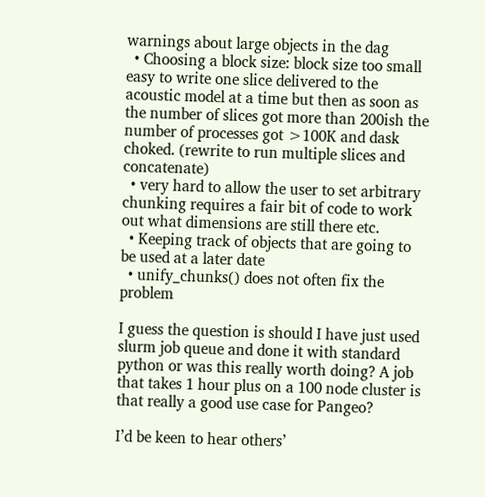warnings about large objects in the dag
  • Choosing a block size: block size too small easy to write one slice delivered to the acoustic model at a time but then as soon as the number of slices got more than 200ish the number of processes got >100K and dask choked. (rewrite to run multiple slices and concatenate)
  • very hard to allow the user to set arbitrary chunking requires a fair bit of code to work out what dimensions are still there etc.
  • Keeping track of objects that are going to be used at a later date
  • unify_chunks() does not often fix the problem

I guess the question is should I have just used slurm job queue and done it with standard python or was this really worth doing? A job that takes 1 hour plus on a 100 node cluster is that really a good use case for Pangeo?

I’d be keen to hear others’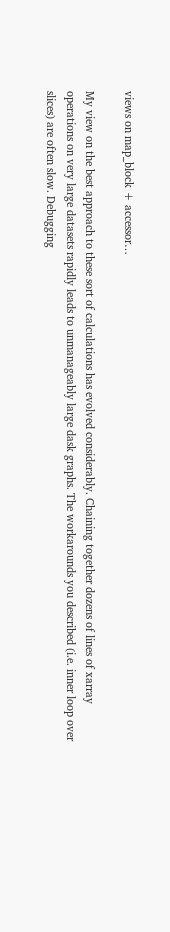views on map_block + accessor…

My view on the best approach to these sort of calculations has evolved considerably. Chaining together dozens of lines of xarray operations on very large datasets rapidly leads to unmanageably large dask graphs. The workarounds you described (i.e. inner loop over slices) are often slow. Debugging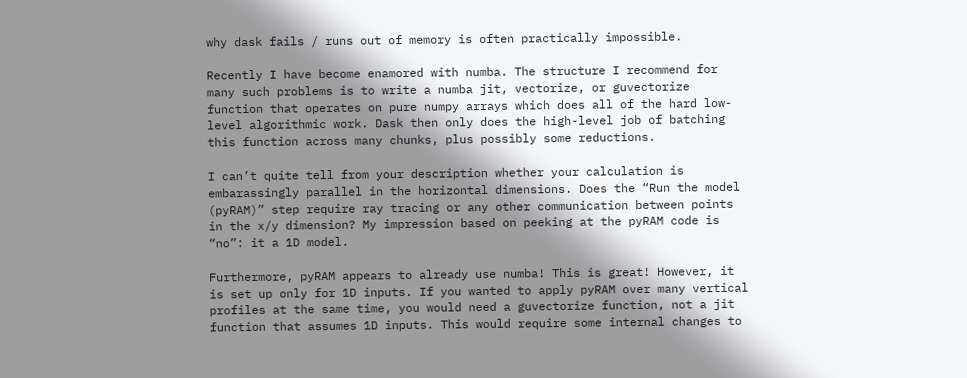why dask fails / runs out of memory is often practically impossible.

Recently I have become enamored with numba. The structure I recommend for many such problems is to write a numba jit, vectorize, or guvectorize function that operates on pure numpy arrays which does all of the hard low-level algorithmic work. Dask then only does the high-level job of batching this function across many chunks, plus possibly some reductions.

I can’t quite tell from your description whether your calculation is embarassingly parallel in the horizontal dimensions. Does the “Run the model (pyRAM)” step require ray tracing or any other communication between points in the x/y dimension? My impression based on peeking at the pyRAM code is “no”: it a 1D model.

Furthermore, pyRAM appears to already use numba! This is great! However, it is set up only for 1D inputs. If you wanted to apply pyRAM over many vertical profiles at the same time, you would need a guvectorize function, not a jit function that assumes 1D inputs. This would require some internal changes to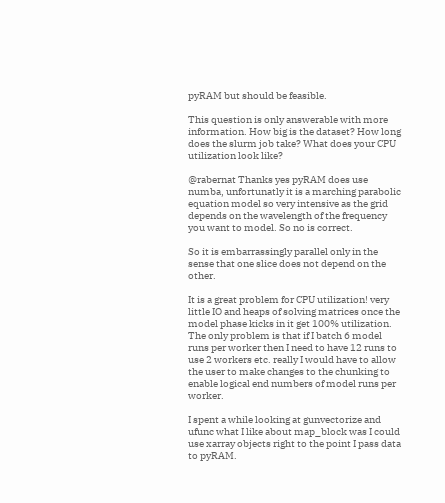pyRAM but should be feasible.

This question is only answerable with more information. How big is the dataset? How long does the slurm job take? What does your CPU utilization look like?

@rabernat Thanks yes pyRAM does use numba, unfortunatly it is a marching parabolic equation model so very intensive as the grid depends on the wavelength of the frequency you want to model. So no is correct.

So it is embarrassingly parallel only in the sense that one slice does not depend on the other.

It is a great problem for CPU utilization! very little IO and heaps of solving matrices once the model phase kicks in it get 100% utilization. The only problem is that if I batch 6 model runs per worker then I need to have 12 runs to use 2 workers etc. really I would have to allow the user to make changes to the chunking to enable logical end numbers of model runs per worker.

I spent a while looking at gunvectorize and ufunc what I like about map_block was I could use xarray objects right to the point I pass data to pyRAM.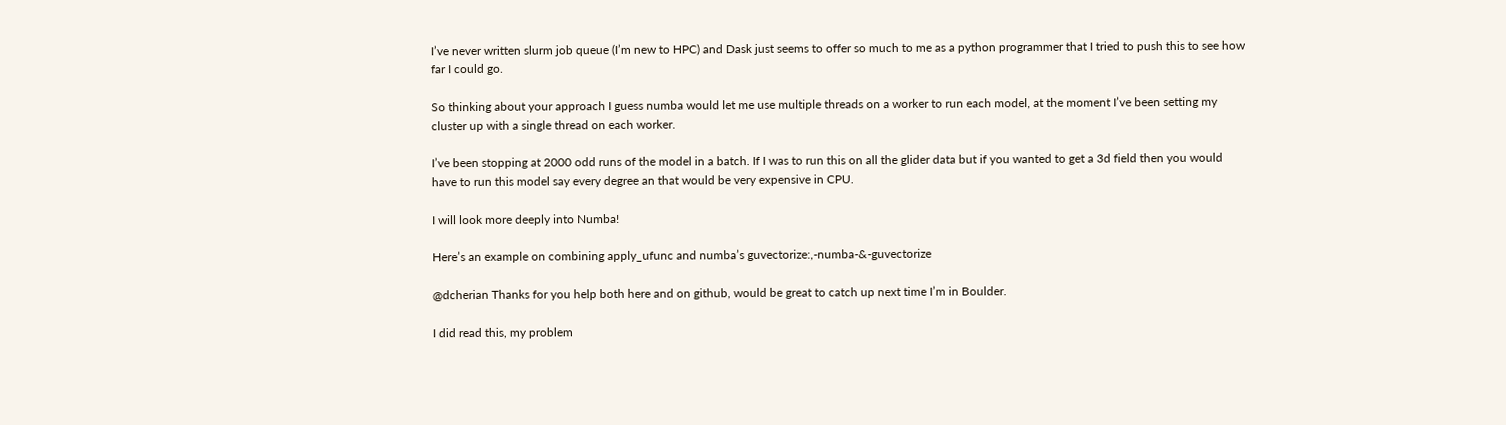I’ve never written slurm job queue (I’m new to HPC) and Dask just seems to offer so much to me as a python programmer that I tried to push this to see how far I could go.

So thinking about your approach I guess numba would let me use multiple threads on a worker to run each model, at the moment I’ve been setting my cluster up with a single thread on each worker.

I’ve been stopping at 2000 odd runs of the model in a batch. If I was to run this on all the glider data but if you wanted to get a 3d field then you would have to run this model say every degree an that would be very expensive in CPU.

I will look more deeply into Numba!

Here’s an example on combining apply_ufunc and numba’s guvectorize:,-numba-&-guvectorize

@dcherian Thanks for you help both here and on github, would be great to catch up next time I’m in Boulder.

I did read this, my problem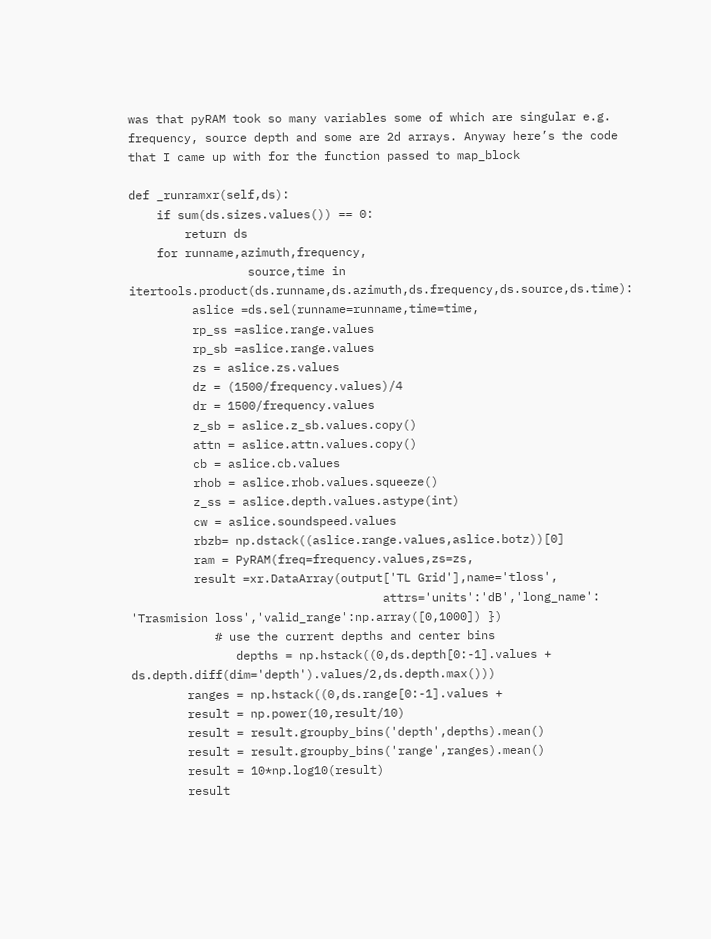was that pyRAM took so many variables some of which are singular e.g. frequency, source depth and some are 2d arrays. Anyway here’s the code that I came up with for the function passed to map_block

def _runramxr(self,ds):
    if sum(ds.sizes.values()) == 0:
        return ds
    for runname,azimuth,frequency,
                 source,time in  itertools.product(ds.runname,ds.azimuth,ds.frequency,ds.source,ds.time):
         aslice =ds.sel(runname=runname,time=time,
         rp_ss =aslice.range.values
         rp_sb =aslice.range.values
         zs = aslice.zs.values
         dz = (1500/frequency.values)/4
         dr = 1500/frequency.values
         z_sb = aslice.z_sb.values.copy()
         attn = aslice.attn.values.copy()
         cb = aslice.cb.values
         rhob = aslice.rhob.values.squeeze()
         z_ss = aslice.depth.values.astype(int)
         cw = aslice.soundspeed.values
         rbzb= np.dstack((aslice.range.values,aslice.botz))[0]
         ram = PyRAM(freq=frequency.values,zs=zs,
         result =xr.DataArray(output['TL Grid'],name='tloss',
                                    attrs='units':'dB','long_name': 'Trasmision loss','valid_range':np.array([0,1000]) })
            # use the current depths and center bins
               depths = np.hstack((0,ds.depth[0:-1].values + ds.depth.diff(dim='depth').values/2,ds.depth.max()))
        ranges = np.hstack((0,ds.range[0:-1].values +
        result = np.power(10,result/10)
        result = result.groupby_bins('depth',depths).mean()
        result = result.groupby_bins('range',ranges).mean()
        result = 10*np.log10(result)
        result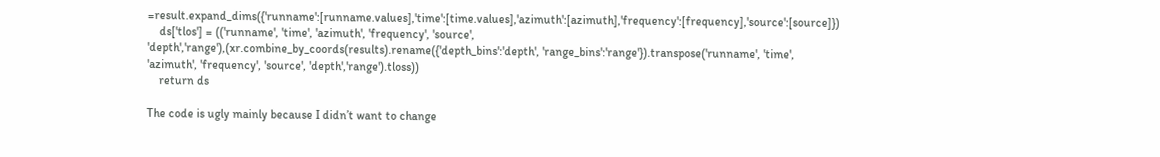=result.expand_dims({'runname':[runname.values],'time':[time.values],'azimuth':[azimuth],'frequency':[frequency],'source':[source]})
    ds['tlos'] = (('runname', 'time', 'azimuth', 'frequency', 'source', 'depth','range'),(xr.combine_by_coords(results).rename({'depth_bins':'depth', 'range_bins':'range'}).transpose('runname', 'time', 'azimuth', 'frequency', 'source', 'depth','range').tloss))
    return ds

The code is ugly mainly because I didn’t want to change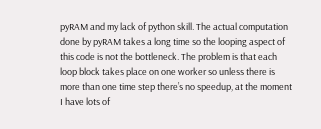pyRAM and my lack of python skill. The actual computation done by pyRAM takes a long time so the looping aspect of this code is not the bottleneck. The problem is that each loop block takes place on one worker so unless there is more than one time step there’s no speedup, at the moment I have lots of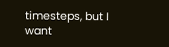timesteps, but I want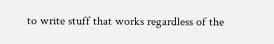to write stuff that works regardless of the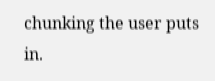chunking the user puts in.